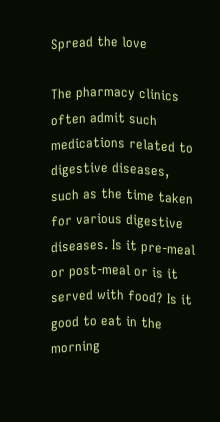Spread the love

The pharmacy clinics often admit such medications related to digestive diseases, such as the time taken for various digestive diseases. Is it pre-meal or post-meal or is it served with food? Is it good to eat in the morning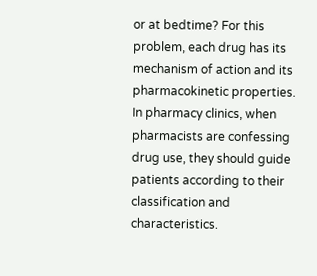or at bedtime? For this problem, each drug has its mechanism of action and its pharmacokinetic properties. In pharmacy clinics, when pharmacists are confessing drug use, they should guide patients according to their classification and characteristics.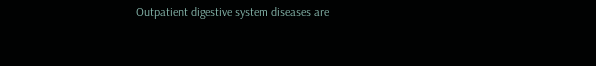Outpatient digestive system diseases are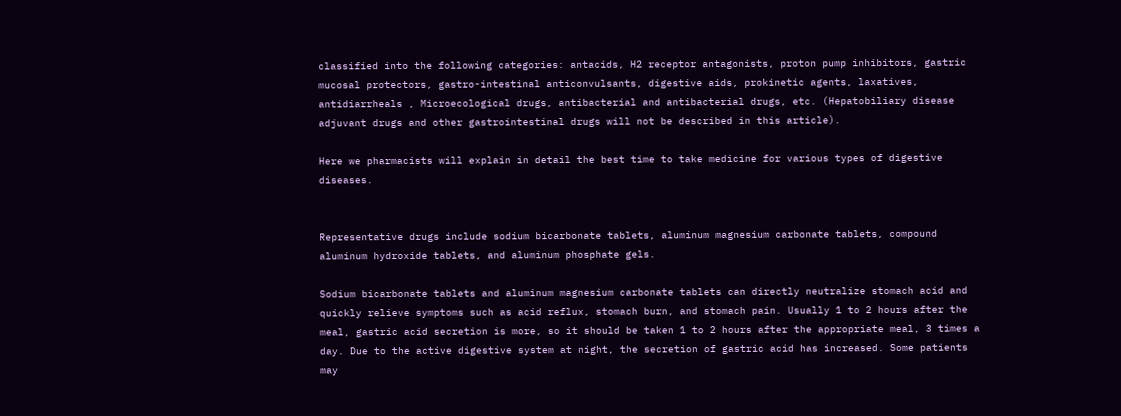classified into the following categories: antacids, H2 receptor antagonists, proton pump inhibitors, gastric mucosal protectors, gastro-intestinal anticonvulsants, digestive aids, prokinetic agents, laxatives, antidiarrheals , Microecological drugs, antibacterial and antibacterial drugs, etc. (Hepatobiliary disease adjuvant drugs and other gastrointestinal drugs will not be described in this article).

Here we pharmacists will explain in detail the best time to take medicine for various types of digestive diseases.


Representative drugs include sodium bicarbonate tablets, aluminum magnesium carbonate tablets, compound aluminum hydroxide tablets, and aluminum phosphate gels.

Sodium bicarbonate tablets and aluminum magnesium carbonate tablets can directly neutralize stomach acid and quickly relieve symptoms such as acid reflux, stomach burn, and stomach pain. Usually 1 to 2 hours after the meal, gastric acid secretion is more, so it should be taken 1 to 2 hours after the appropriate meal, 3 times a day. Due to the active digestive system at night, the secretion of gastric acid has increased. Some patients may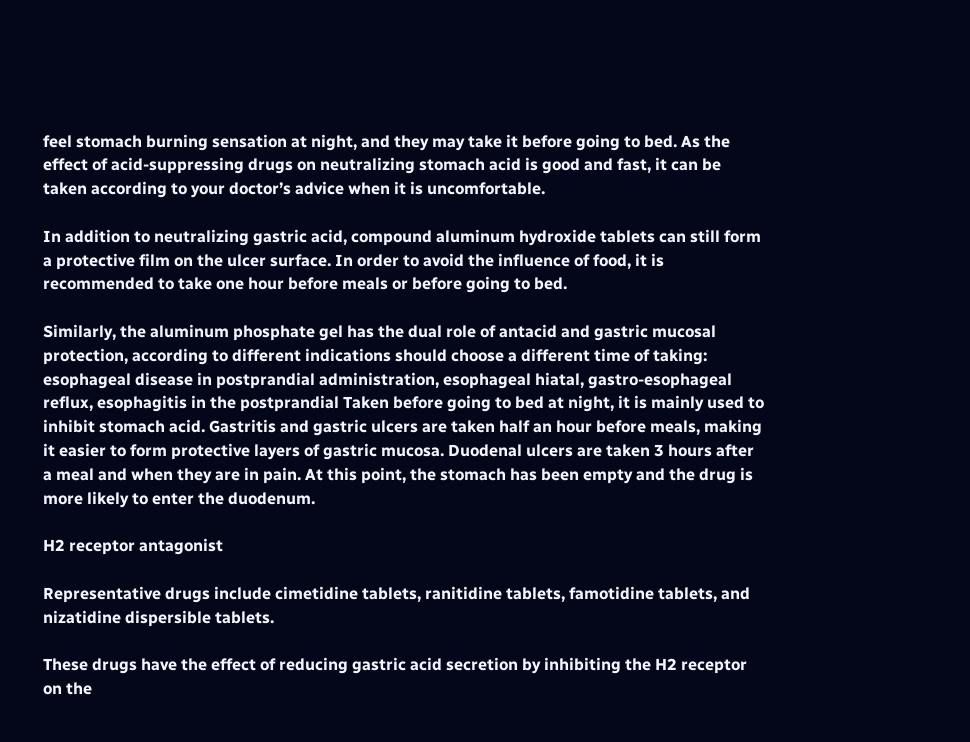feel stomach burning sensation at night, and they may take it before going to bed. As the effect of acid-suppressing drugs on neutralizing stomach acid is good and fast, it can be taken according to your doctor’s advice when it is uncomfortable.

In addition to neutralizing gastric acid, compound aluminum hydroxide tablets can still form a protective film on the ulcer surface. In order to avoid the influence of food, it is recommended to take one hour before meals or before going to bed.

Similarly, the aluminum phosphate gel has the dual role of antacid and gastric mucosal protection, according to different indications should choose a different time of taking: esophageal disease in postprandial administration, esophageal hiatal, gastro-esophageal reflux, esophagitis in the postprandial Taken before going to bed at night, it is mainly used to inhibit stomach acid. Gastritis and gastric ulcers are taken half an hour before meals, making it easier to form protective layers of gastric mucosa. Duodenal ulcers are taken 3 hours after a meal and when they are in pain. At this point, the stomach has been empty and the drug is more likely to enter the duodenum.

H2 receptor antagonist

Representative drugs include cimetidine tablets, ranitidine tablets, famotidine tablets, and nizatidine dispersible tablets.

These drugs have the effect of reducing gastric acid secretion by inhibiting the H2 receptor on the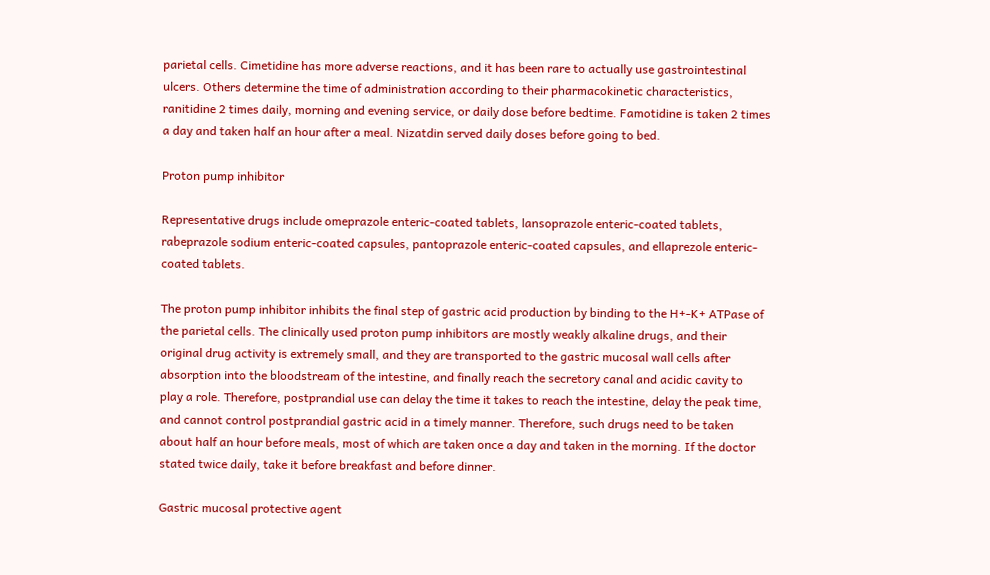parietal cells. Cimetidine has more adverse reactions, and it has been rare to actually use gastrointestinal ulcers. Others determine the time of administration according to their pharmacokinetic characteristics, ranitidine 2 times daily, morning and evening service, or daily dose before bedtime. Famotidine is taken 2 times a day and taken half an hour after a meal. Nizatdin served daily doses before going to bed.

Proton pump inhibitor

Representative drugs include omeprazole enteric-coated tablets, lansoprazole enteric-coated tablets, rabeprazole sodium enteric-coated capsules, pantoprazole enteric-coated capsules, and ellaprezole enteric-coated tablets.

The proton pump inhibitor inhibits the final step of gastric acid production by binding to the H+-K+ ATPase of the parietal cells. The clinically used proton pump inhibitors are mostly weakly alkaline drugs, and their original drug activity is extremely small, and they are transported to the gastric mucosal wall cells after absorption into the bloodstream of the intestine, and finally reach the secretory canal and acidic cavity to play a role. Therefore, postprandial use can delay the time it takes to reach the intestine, delay the peak time, and cannot control postprandial gastric acid in a timely manner. Therefore, such drugs need to be taken about half an hour before meals, most of which are taken once a day and taken in the morning. If the doctor stated twice daily, take it before breakfast and before dinner.

Gastric mucosal protective agent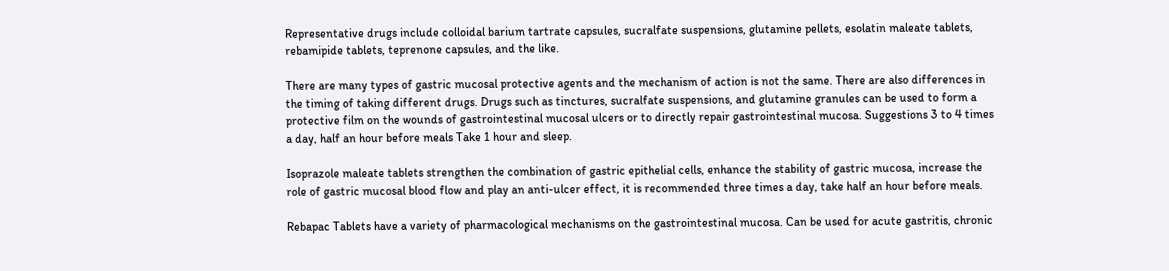Representative drugs include colloidal barium tartrate capsules, sucralfate suspensions, glutamine pellets, esolatin maleate tablets, rebamipide tablets, teprenone capsules, and the like.

There are many types of gastric mucosal protective agents and the mechanism of action is not the same. There are also differences in the timing of taking different drugs. Drugs such as tinctures, sucralfate suspensions, and glutamine granules can be used to form a protective film on the wounds of gastrointestinal mucosal ulcers or to directly repair gastrointestinal mucosa. Suggestions 3 to 4 times a day, half an hour before meals Take 1 hour and sleep.

Isoprazole maleate tablets strengthen the combination of gastric epithelial cells, enhance the stability of gastric mucosa, increase the role of gastric mucosal blood flow and play an anti-ulcer effect, it is recommended three times a day, take half an hour before meals.

Rebapac Tablets have a variety of pharmacological mechanisms on the gastrointestinal mucosa. Can be used for acute gastritis, chronic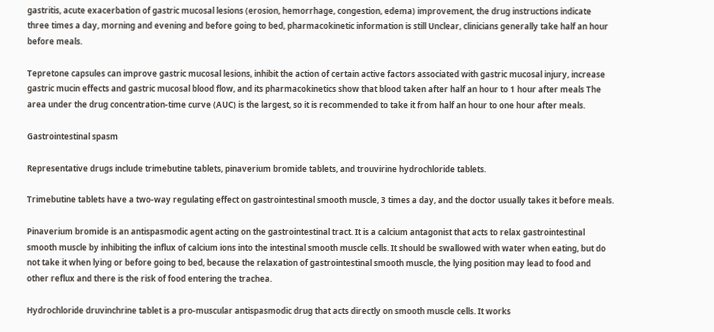gastritis, acute exacerbation of gastric mucosal lesions (erosion, hemorrhage, congestion, edema) improvement, the drug instructions indicate three times a day, morning and evening and before going to bed, pharmacokinetic information is still Unclear, clinicians generally take half an hour before meals.

Tepretone capsules can improve gastric mucosal lesions, inhibit the action of certain active factors associated with gastric mucosal injury, increase gastric mucin effects and gastric mucosal blood flow, and its pharmacokinetics show that blood taken after half an hour to 1 hour after meals The area under the drug concentration-time curve (AUC) is the largest, so it is recommended to take it from half an hour to one hour after meals.

Gastrointestinal spasm

Representative drugs include trimebutine tablets, pinaverium bromide tablets, and trouvirine hydrochloride tablets.

Trimebutine tablets have a two-way regulating effect on gastrointestinal smooth muscle, 3 times a day, and the doctor usually takes it before meals.

Pinaverium bromide is an antispasmodic agent acting on the gastrointestinal tract. It is a calcium antagonist that acts to relax gastrointestinal smooth muscle by inhibiting the influx of calcium ions into the intestinal smooth muscle cells. It should be swallowed with water when eating, but do not take it when lying or before going to bed, because the relaxation of gastrointestinal smooth muscle, the lying position may lead to food and other reflux and there is the risk of food entering the trachea.

Hydrochloride druvinchrine tablet is a pro-muscular antispasmodic drug that acts directly on smooth muscle cells. It works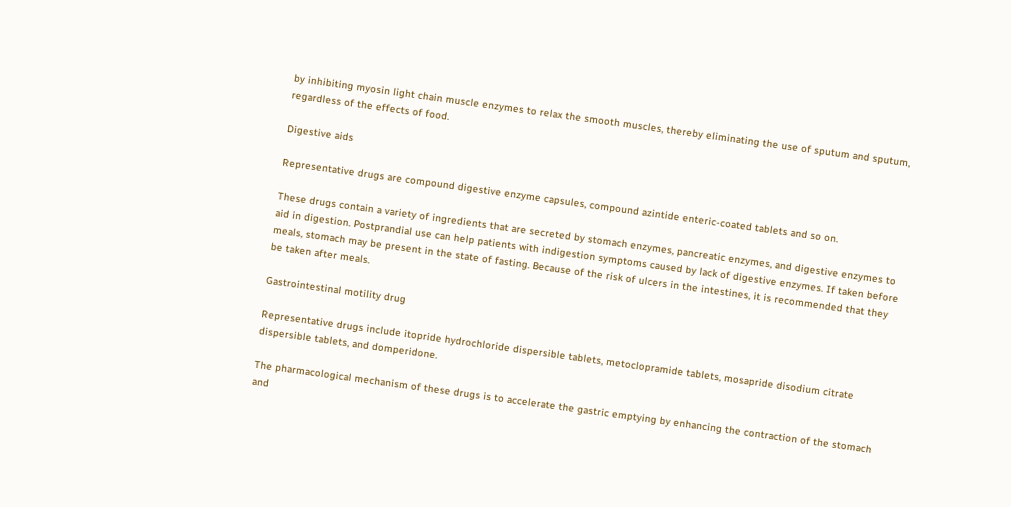by inhibiting myosin light chain muscle enzymes to relax the smooth muscles, thereby eliminating the use of sputum and sputum, regardless of the effects of food.

Digestive aids

Representative drugs are compound digestive enzyme capsules, compound azintide enteric-coated tablets and so on.

These drugs contain a variety of ingredients that are secreted by stomach enzymes, pancreatic enzymes, and digestive enzymes to aid in digestion. Postprandial use can help patients with indigestion symptoms caused by lack of digestive enzymes. If taken before meals, stomach may be present in the state of fasting. Because of the risk of ulcers in the intestines, it is recommended that they be taken after meals.

Gastrointestinal motility drug

Representative drugs include itopride hydrochloride dispersible tablets, metoclopramide tablets, mosapride disodium citrate dispersible tablets, and domperidone.

The pharmacological mechanism of these drugs is to accelerate the gastric emptying by enhancing the contraction of the stomach and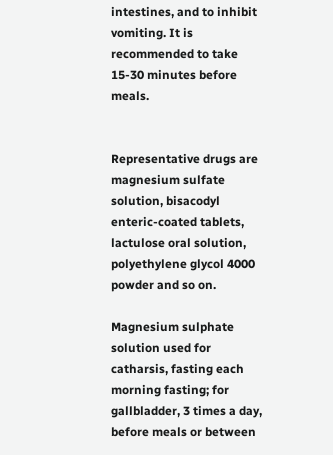intestines, and to inhibit vomiting. It is recommended to take 15-30 minutes before meals.


Representative drugs are magnesium sulfate solution, bisacodyl enteric-coated tablets, lactulose oral solution, polyethylene glycol 4000 powder and so on.

Magnesium sulphate solution used for catharsis, fasting each morning fasting; for gallbladder, 3 times a day, before meals or between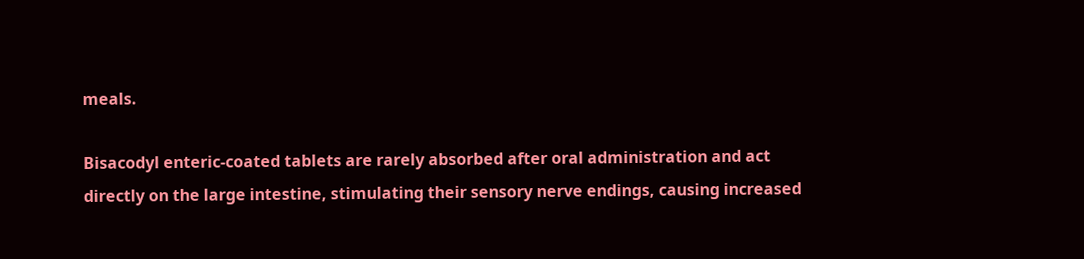meals.

Bisacodyl enteric-coated tablets are rarely absorbed after oral administration and act directly on the large intestine, stimulating their sensory nerve endings, causing increased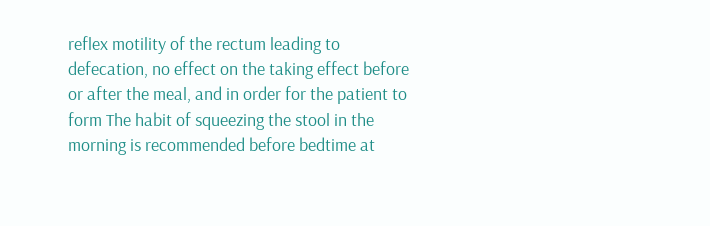reflex motility of the rectum leading to defecation, no effect on the taking effect before or after the meal, and in order for the patient to form The habit of squeezing the stool in the morning is recommended before bedtime at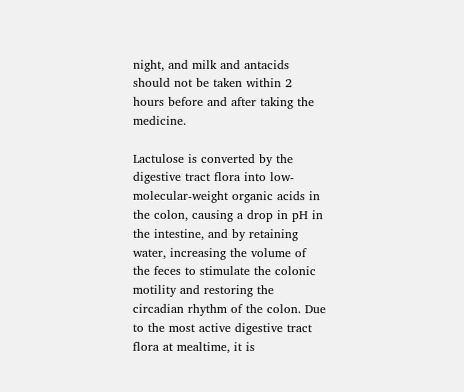night, and milk and antacids should not be taken within 2 hours before and after taking the medicine.

Lactulose is converted by the digestive tract flora into low-molecular-weight organic acids in the colon, causing a drop in pH in the intestine, and by retaining water, increasing the volume of the feces to stimulate the colonic motility and restoring the circadian rhythm of the colon. Due to the most active digestive tract flora at mealtime, it is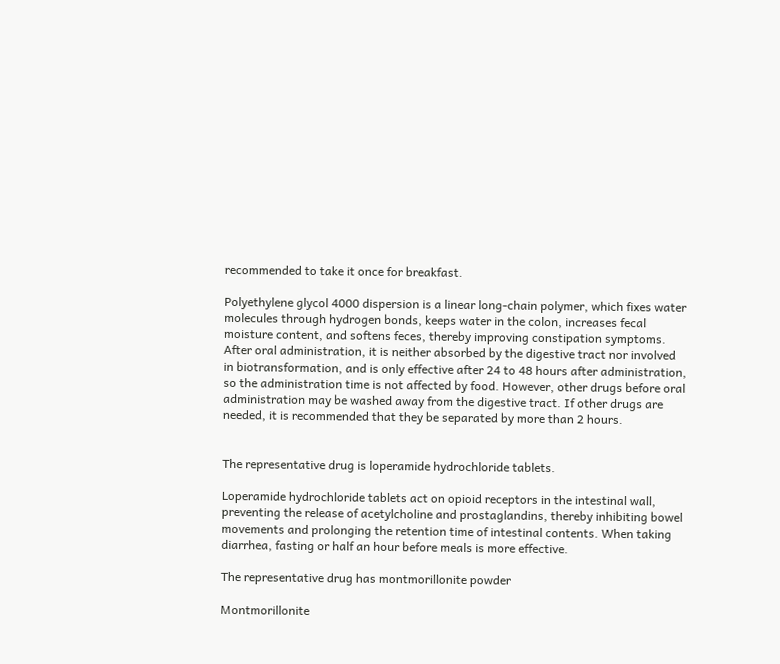recommended to take it once for breakfast.

Polyethylene glycol 4000 dispersion is a linear long-chain polymer, which fixes water molecules through hydrogen bonds, keeps water in the colon, increases fecal moisture content, and softens feces, thereby improving constipation symptoms. After oral administration, it is neither absorbed by the digestive tract nor involved in biotransformation, and is only effective after 24 to 48 hours after administration, so the administration time is not affected by food. However, other drugs before oral administration may be washed away from the digestive tract. If other drugs are needed, it is recommended that they be separated by more than 2 hours.


The representative drug is loperamide hydrochloride tablets.

Loperamide hydrochloride tablets act on opioid receptors in the intestinal wall, preventing the release of acetylcholine and prostaglandins, thereby inhibiting bowel movements and prolonging the retention time of intestinal contents. When taking diarrhea, fasting or half an hour before meals is more effective.

The representative drug has montmorillonite powder

Montmorillonite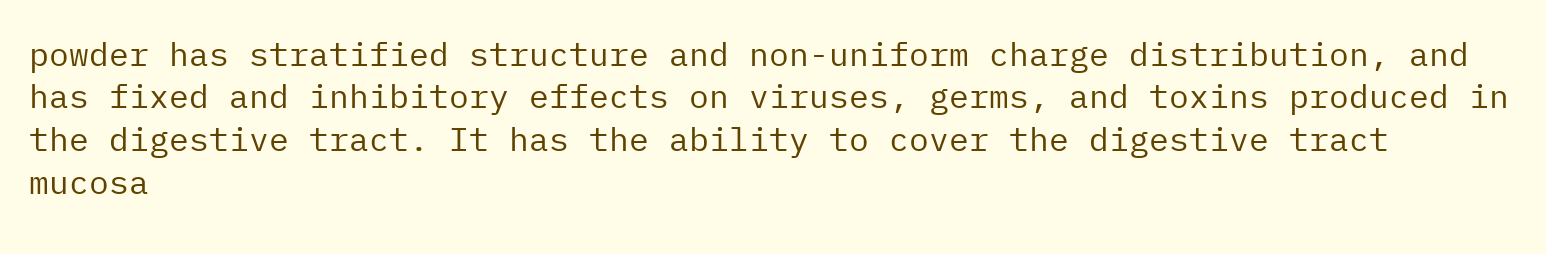powder has stratified structure and non-uniform charge distribution, and has fixed and inhibitory effects on viruses, germs, and toxins produced in the digestive tract. It has the ability to cover the digestive tract mucosa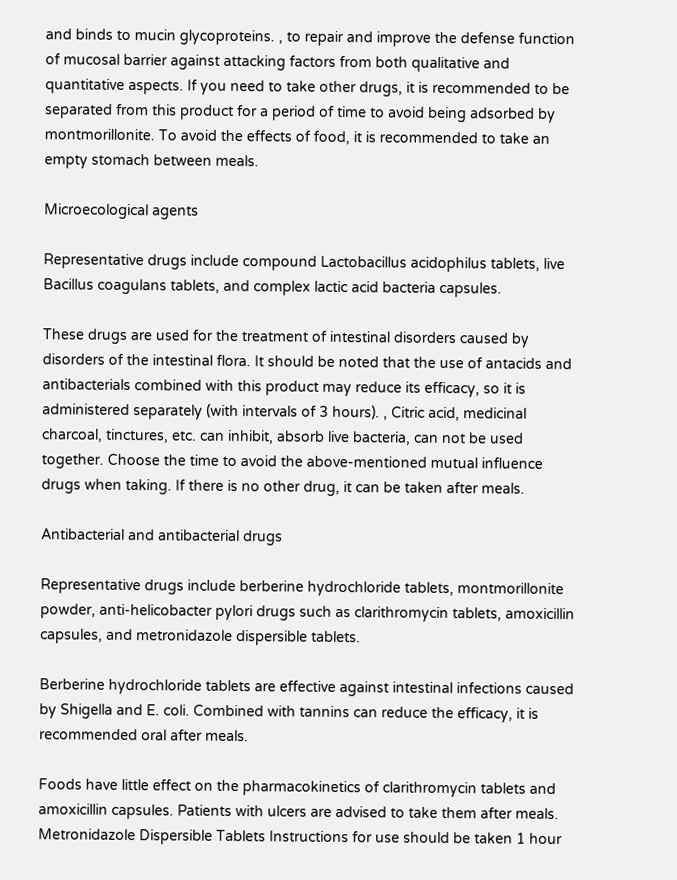and binds to mucin glycoproteins. , to repair and improve the defense function of mucosal barrier against attacking factors from both qualitative and quantitative aspects. If you need to take other drugs, it is recommended to be separated from this product for a period of time to avoid being adsorbed by montmorillonite. To avoid the effects of food, it is recommended to take an empty stomach between meals.

Microecological agents

Representative drugs include compound Lactobacillus acidophilus tablets, live Bacillus coagulans tablets, and complex lactic acid bacteria capsules.

These drugs are used for the treatment of intestinal disorders caused by disorders of the intestinal flora. It should be noted that the use of antacids and antibacterials combined with this product may reduce its efficacy, so it is administered separately (with intervals of 3 hours). , Citric acid, medicinal charcoal, tinctures, etc. can inhibit, absorb live bacteria, can not be used together. Choose the time to avoid the above-mentioned mutual influence drugs when taking. If there is no other drug, it can be taken after meals.

Antibacterial and antibacterial drugs

Representative drugs include berberine hydrochloride tablets, montmorillonite powder, anti-helicobacter pylori drugs such as clarithromycin tablets, amoxicillin capsules, and metronidazole dispersible tablets.

Berberine hydrochloride tablets are effective against intestinal infections caused by Shigella and E. coli. Combined with tannins can reduce the efficacy, it is recommended oral after meals.

Foods have little effect on the pharmacokinetics of clarithromycin tablets and amoxicillin capsules. Patients with ulcers are advised to take them after meals. Metronidazole Dispersible Tablets Instructions for use should be taken 1 hour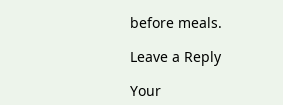before meals.

Leave a Reply

Your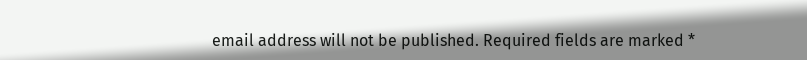email address will not be published. Required fields are marked *